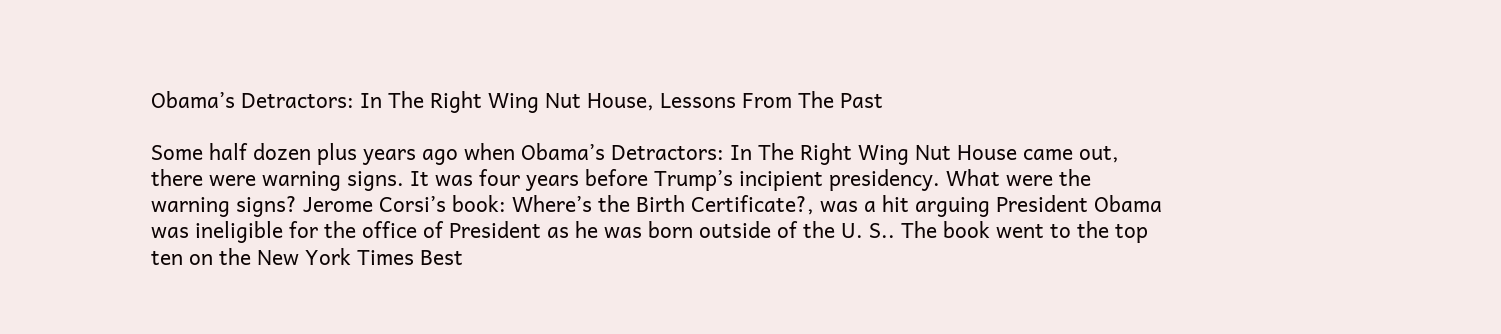Obama’s Detractors: In The Right Wing Nut House, Lessons From The Past

Some half dozen plus years ago when Obama’s Detractors: In The Right Wing Nut House came out, there were warning signs. It was four years before Trump’s incipient presidency. What were the warning signs? Jerome Corsi’s book: Where’s the Birth Certificate?, was a hit arguing President Obama was ineligible for the office of President as he was born outside of the U. S.. The book went to the top ten on the New York Times Best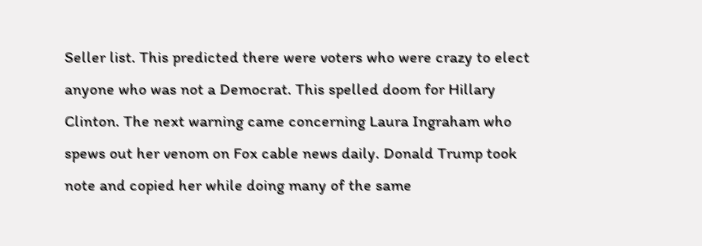Seller list. This predicted there were voters who were crazy to elect anyone who was not a Democrat. This spelled doom for Hillary Clinton. The next warning came concerning Laura Ingraham who spews out her venom on Fox cable news daily. Donald Trump took note and copied her while doing many of the same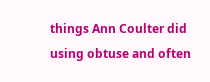things Ann Coulter did using obtuse and often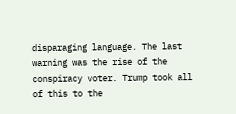disparaging language. The last warning was the rise of the conspiracy voter. Trump took all of this to the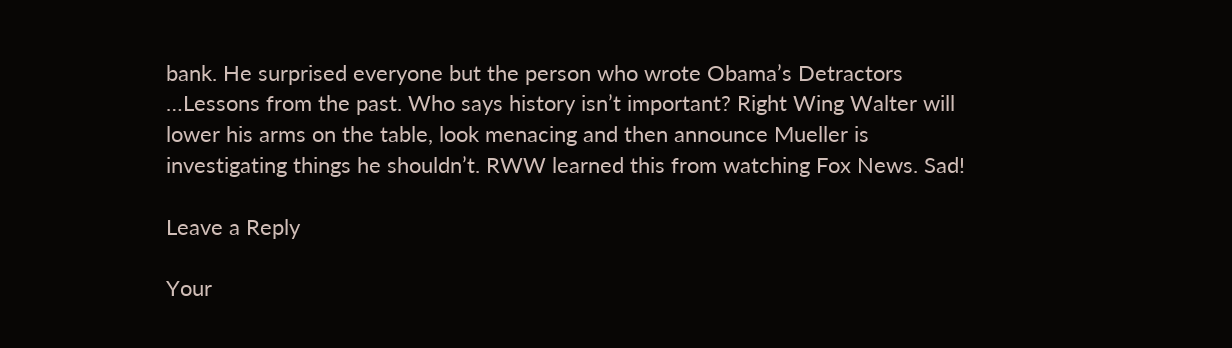bank. He surprised everyone but the person who wrote Obama’s Detractors …Lessons from the past. Who says history isn’t important? Right Wing Walter will lower his arms on the table, look menacing and then announce Mueller is investigating things he shouldn’t. RWW learned this from watching Fox News. Sad!

Leave a Reply

Your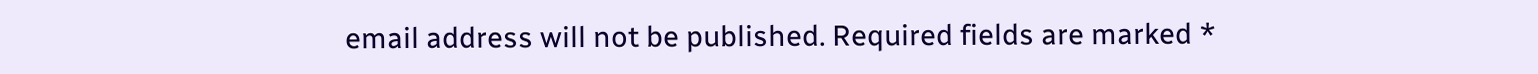email address will not be published. Required fields are marked *